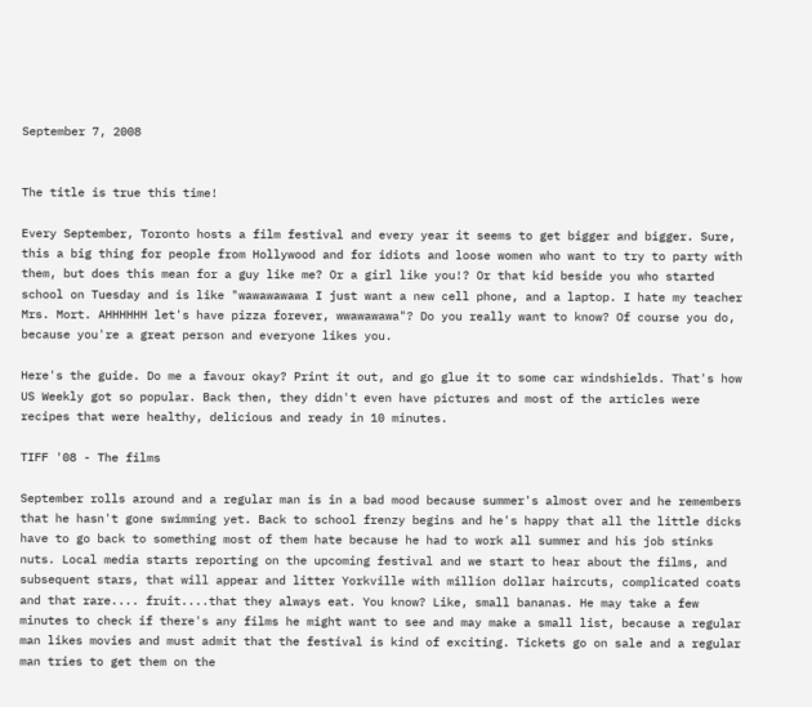September 7, 2008


The title is true this time!

Every September, Toronto hosts a film festival and every year it seems to get bigger and bigger. Sure, this a big thing for people from Hollywood and for idiots and loose women who want to try to party with them, but does this mean for a guy like me? Or a girl like you!? Or that kid beside you who started school on Tuesday and is like "wawawawawa I just want a new cell phone, and a laptop. I hate my teacher Mrs. Mort. AHHHHHH let's have pizza forever, wwawawawa"? Do you really want to know? Of course you do, because you're a great person and everyone likes you.

Here's the guide. Do me a favour okay? Print it out, and go glue it to some car windshields. That's how US Weekly got so popular. Back then, they didn't even have pictures and most of the articles were recipes that were healthy, delicious and ready in 10 minutes.

TIFF '08 - The films

September rolls around and a regular man is in a bad mood because summer's almost over and he remembers that he hasn't gone swimming yet. Back to school frenzy begins and he's happy that all the little dicks have to go back to something most of them hate because he had to work all summer and his job stinks nuts. Local media starts reporting on the upcoming festival and we start to hear about the films, and subsequent stars, that will appear and litter Yorkville with million dollar haircuts, complicated coats and that rare.... fruit....that they always eat. You know? Like, small bananas. He may take a few minutes to check if there's any films he might want to see and may make a small list, because a regular man likes movies and must admit that the festival is kind of exciting. Tickets go on sale and a regular man tries to get them on the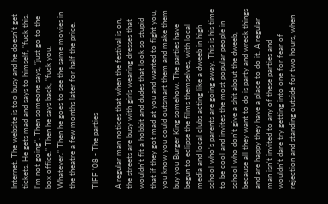Internet. The website is too busy and he doesn't get tickets. He gets mad and says to himself, "fuck this. I'm not going". Then someone says, "just go to the box office." Then he says back, "fuck you. Whatever." Then he goes to see the same movies in the theatre a few months later for half the price.

TIFF '08 - The parties

A regular man notices that when the festival is on, the streets are busy with girls wearing dresses that wouldn't fit a hobbit and dudes that look so stupid that if they got mad at you and wanted to fight you, you know you could outsmart them and make them buy you Burger King somehow. The parties have begun to eclipse the films themselves, with local media and local clubs acting like a dweeb in high school who's parents are going away. This is his time to be cool and invites the most popular people in school who don't give a shit about the dweeb, because all they want to do is party and wreck things and are happy they have a place to do it. A regular man isn't invited to any of these parties and wouldn't dare try getting into one for fear of rejection and standing outside for two hours, when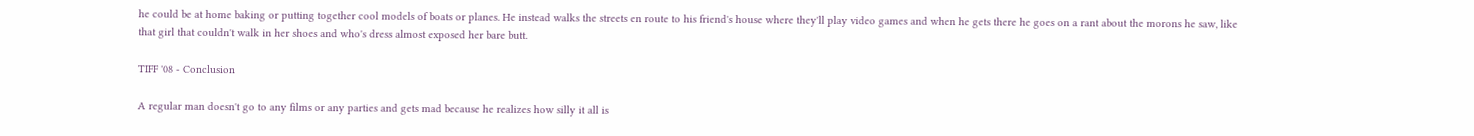he could be at home baking or putting together cool models of boats or planes. He instead walks the streets en route to his friend's house where they'll play video games and when he gets there he goes on a rant about the morons he saw, like that girl that couldn't walk in her shoes and who's dress almost exposed her bare butt.

TIFF '08 - Conclusion

A regular man doesn't go to any films or any parties and gets mad because he realizes how silly it all is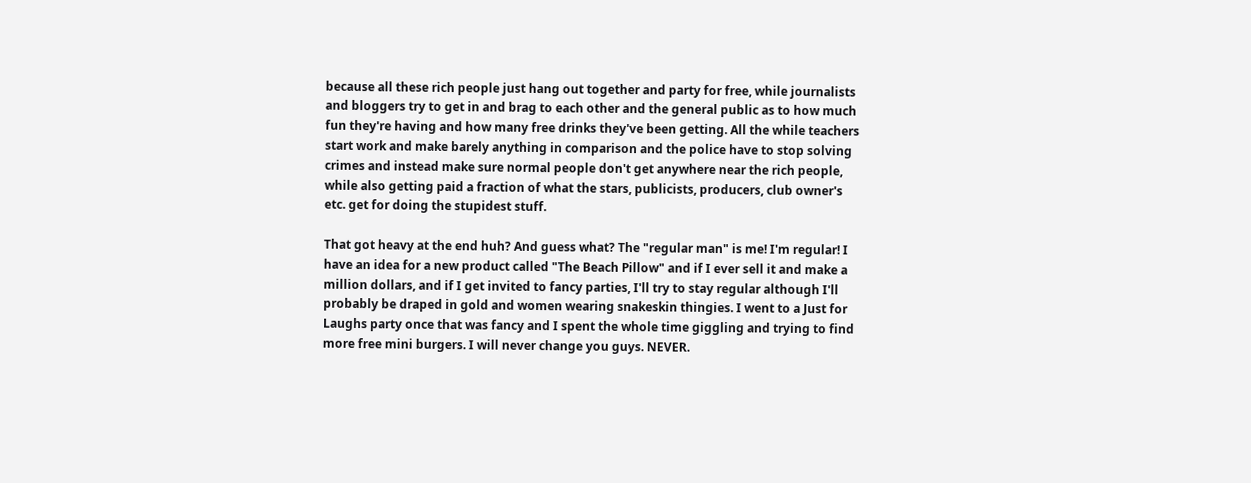because all these rich people just hang out together and party for free, while journalists and bloggers try to get in and brag to each other and the general public as to how much fun they're having and how many free drinks they've been getting. All the while teachers start work and make barely anything in comparison and the police have to stop solving crimes and instead make sure normal people don't get anywhere near the rich people, while also getting paid a fraction of what the stars, publicists, producers, club owner's etc. get for doing the stupidest stuff.

That got heavy at the end huh? And guess what? The "regular man" is me! I'm regular! I have an idea for a new product called "The Beach Pillow" and if I ever sell it and make a million dollars, and if I get invited to fancy parties, I'll try to stay regular although I'll probably be draped in gold and women wearing snakeskin thingies. I went to a Just for Laughs party once that was fancy and I spent the whole time giggling and trying to find more free mini burgers. I will never change you guys. NEVER.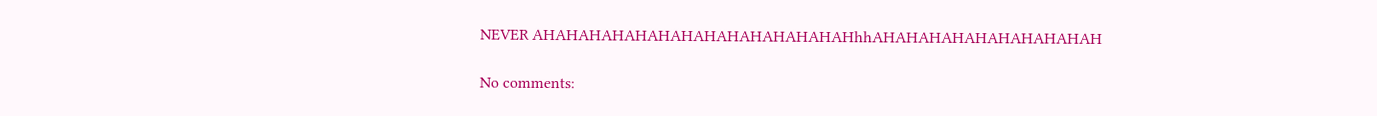NEVER AHAHAHAHAHAHAHAHAHAHAHAHAHAHhhAHAHAHAHAHAHAHAHAHAH

No comments: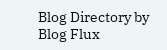Blog Directory by Blog Flux